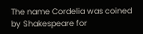The name Cordelia was coined by Shakespeare for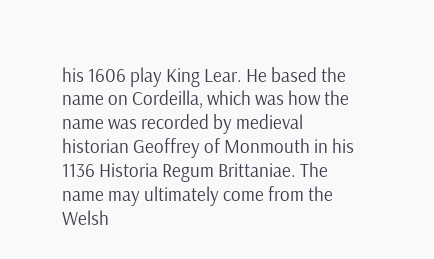his 1606 play King Lear. He based the name on Cordeilla, which was how the name was recorded by medieval historian Geoffrey of Monmouth in his 1136 Historia Regum Brittaniae. The name may ultimately come from the Welsh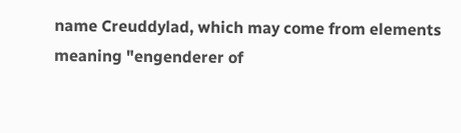name Creuddylad, which may come from elements meaning "engenderer of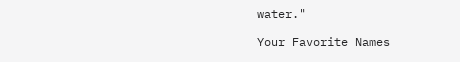water."

Your Favorite Names